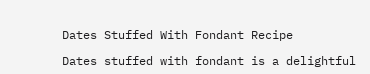Dates Stuffed With Fondant Recipe

Dates stuffed with fondant is a delightful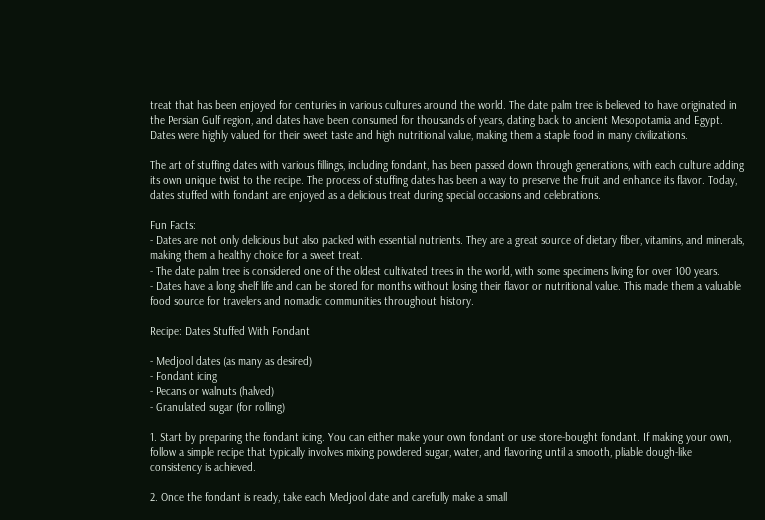treat that has been enjoyed for centuries in various cultures around the world. The date palm tree is believed to have originated in the Persian Gulf region, and dates have been consumed for thousands of years, dating back to ancient Mesopotamia and Egypt. Dates were highly valued for their sweet taste and high nutritional value, making them a staple food in many civilizations.

The art of stuffing dates with various fillings, including fondant, has been passed down through generations, with each culture adding its own unique twist to the recipe. The process of stuffing dates has been a way to preserve the fruit and enhance its flavor. Today, dates stuffed with fondant are enjoyed as a delicious treat during special occasions and celebrations.

Fun Facts:
- Dates are not only delicious but also packed with essential nutrients. They are a great source of dietary fiber, vitamins, and minerals, making them a healthy choice for a sweet treat.
- The date palm tree is considered one of the oldest cultivated trees in the world, with some specimens living for over 100 years.
- Dates have a long shelf life and can be stored for months without losing their flavor or nutritional value. This made them a valuable food source for travelers and nomadic communities throughout history.

Recipe: Dates Stuffed With Fondant

- Medjool dates (as many as desired)
- Fondant icing
- Pecans or walnuts (halved)
- Granulated sugar (for rolling)

1. Start by preparing the fondant icing. You can either make your own fondant or use store-bought fondant. If making your own, follow a simple recipe that typically involves mixing powdered sugar, water, and flavoring until a smooth, pliable dough-like consistency is achieved.

2. Once the fondant is ready, take each Medjool date and carefully make a small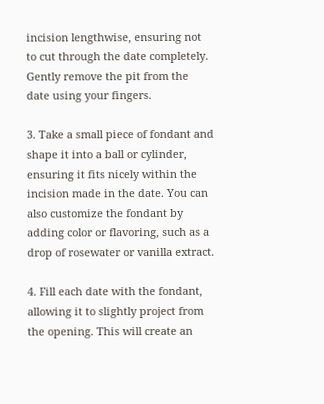incision lengthwise, ensuring not to cut through the date completely. Gently remove the pit from the date using your fingers.

3. Take a small piece of fondant and shape it into a ball or cylinder, ensuring it fits nicely within the incision made in the date. You can also customize the fondant by adding color or flavoring, such as a drop of rosewater or vanilla extract.

4. Fill each date with the fondant, allowing it to slightly project from the opening. This will create an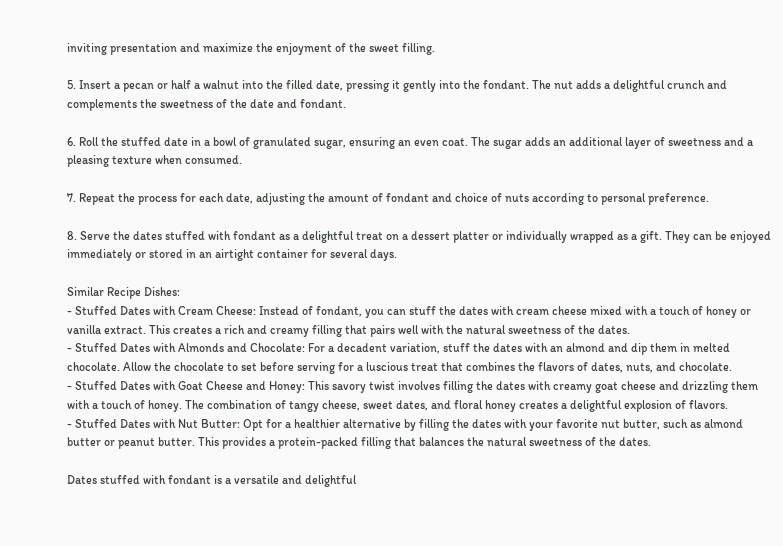inviting presentation and maximize the enjoyment of the sweet filling.

5. Insert a pecan or half a walnut into the filled date, pressing it gently into the fondant. The nut adds a delightful crunch and complements the sweetness of the date and fondant.

6. Roll the stuffed date in a bowl of granulated sugar, ensuring an even coat. The sugar adds an additional layer of sweetness and a pleasing texture when consumed.

7. Repeat the process for each date, adjusting the amount of fondant and choice of nuts according to personal preference.

8. Serve the dates stuffed with fondant as a delightful treat on a dessert platter or individually wrapped as a gift. They can be enjoyed immediately or stored in an airtight container for several days.

Similar Recipe Dishes:
- Stuffed Dates with Cream Cheese: Instead of fondant, you can stuff the dates with cream cheese mixed with a touch of honey or vanilla extract. This creates a rich and creamy filling that pairs well with the natural sweetness of the dates.
- Stuffed Dates with Almonds and Chocolate: For a decadent variation, stuff the dates with an almond and dip them in melted chocolate. Allow the chocolate to set before serving for a luscious treat that combines the flavors of dates, nuts, and chocolate.
- Stuffed Dates with Goat Cheese and Honey: This savory twist involves filling the dates with creamy goat cheese and drizzling them with a touch of honey. The combination of tangy cheese, sweet dates, and floral honey creates a delightful explosion of flavors.
- Stuffed Dates with Nut Butter: Opt for a healthier alternative by filling the dates with your favorite nut butter, such as almond butter or peanut butter. This provides a protein-packed filling that balances the natural sweetness of the dates.

Dates stuffed with fondant is a versatile and delightful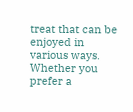treat that can be enjoyed in various ways. Whether you prefer a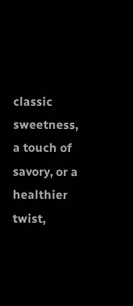classic sweetness, a touch of savory, or a healthier twist,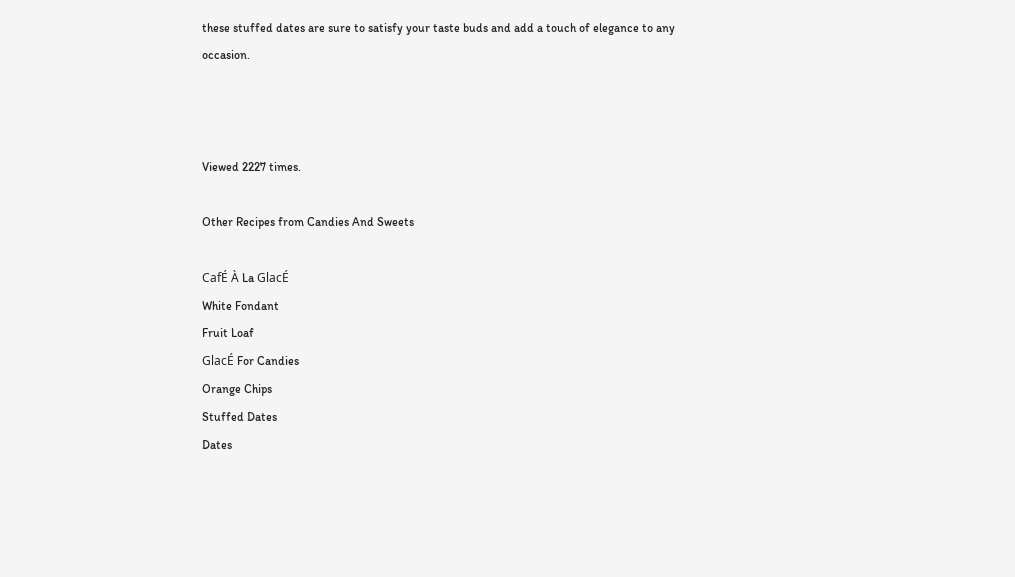these stuffed dates are sure to satisfy your taste buds and add a touch of elegance to any occasion.



Viewed 2227 times.

Other Recipes from Candies And Sweets

CafÉ À La GlacÉ
White Fondant
Fruit Loaf
GlacÉ For Candies
Orange Chips
Stuffed Dates
Dates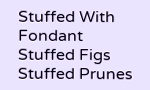Stuffed With Fondant
Stuffed Figs
Stuffed Prunes